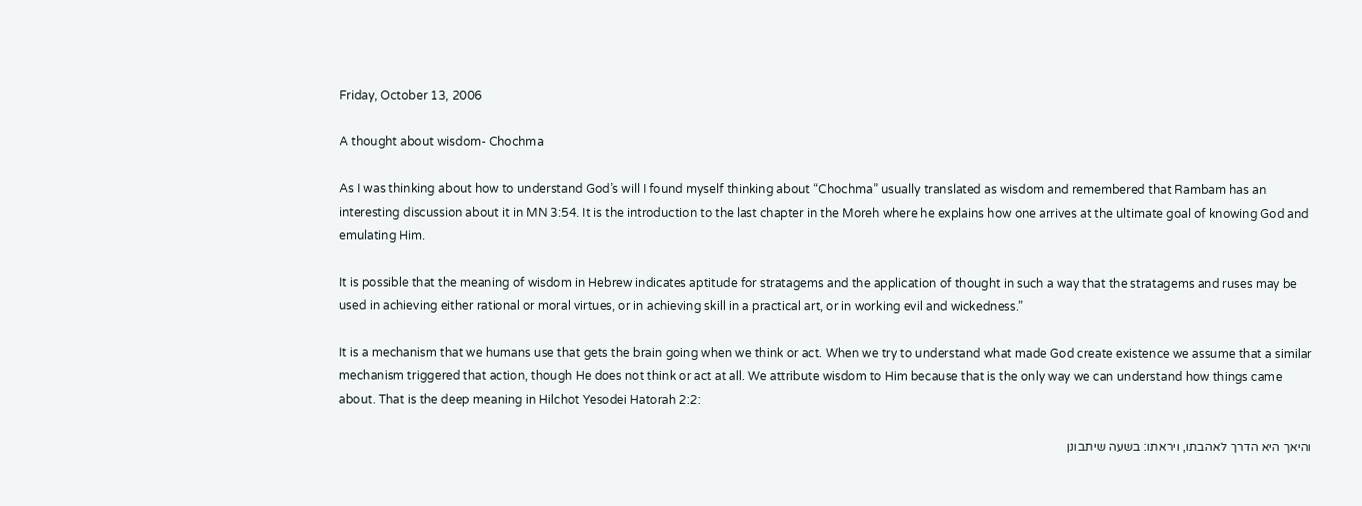Friday, October 13, 2006

A thought about wisdom- Chochma

As I was thinking about how to understand God’s will I found myself thinking about “Chochma” usually translated as wisdom and remembered that Rambam has an interesting discussion about it in MN 3:54. It is the introduction to the last chapter in the Moreh where he explains how one arrives at the ultimate goal of knowing God and emulating Him.

It is possible that the meaning of wisdom in Hebrew indicates aptitude for stratagems and the application of thought in such a way that the stratagems and ruses may be used in achieving either rational or moral virtues, or in achieving skill in a practical art, or in working evil and wickedness.”

It is a mechanism that we humans use that gets the brain going when we think or act. When we try to understand what made God create existence we assume that a similar mechanism triggered that action, though He does not think or act at all. We attribute wisdom to Him because that is the only way we can understand how things came about. That is the deep meaning in Hilchot Yesodei Hatorah 2:2:

והיאך היא הדרך לאהבתו, ויראתו: בשעה שיתבונן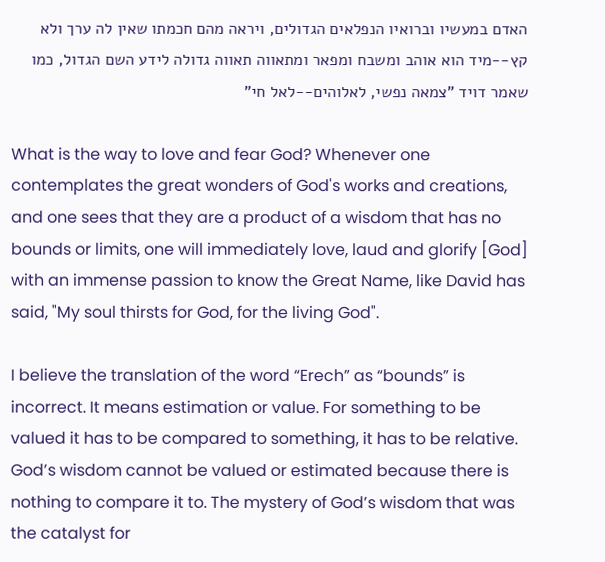האדם במעשיו וברואיו הנפלאים הגדולים, ויראה מהם חכמתו שאין לה ערך ולא קץ--מיד הוא אוהב ומשבח ומפאר ומתאווה תאווה גדולה לידע השם הגדול, כמו שאמר דויד "צמאה נפשי, לאלוהים--לאל חי"

What is the way to love and fear God? Whenever one contemplates the great wonders of God's works and creations, and one sees that they are a product of a wisdom that has no bounds or limits, one will immediately love, laud and glorify [God] with an immense passion to know the Great Name, like David has said, "My soul thirsts for God, for the living God".

I believe the translation of the word “Erech” as “bounds” is incorrect. It means estimation or value. For something to be valued it has to be compared to something, it has to be relative. God’s wisdom cannot be valued or estimated because there is nothing to compare it to. The mystery of God’s wisdom that was the catalyst for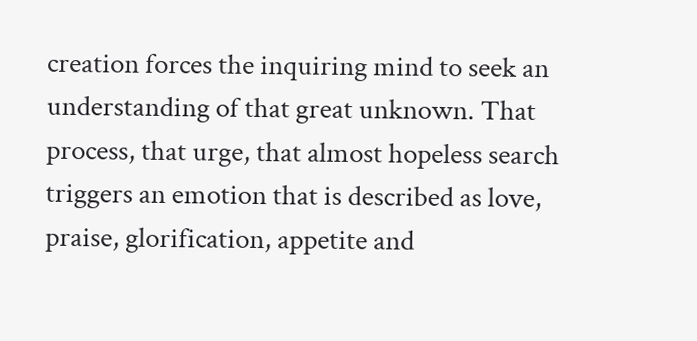creation forces the inquiring mind to seek an understanding of that great unknown. That process, that urge, that almost hopeless search triggers an emotion that is described as love, praise, glorification, appetite and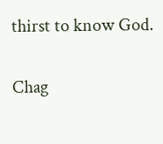thirst to know God.

Chag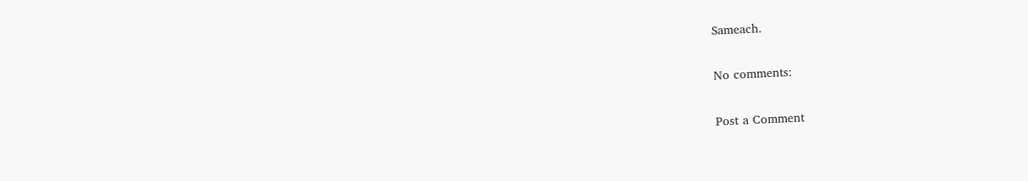Sameach.

No comments:

Post a Comment